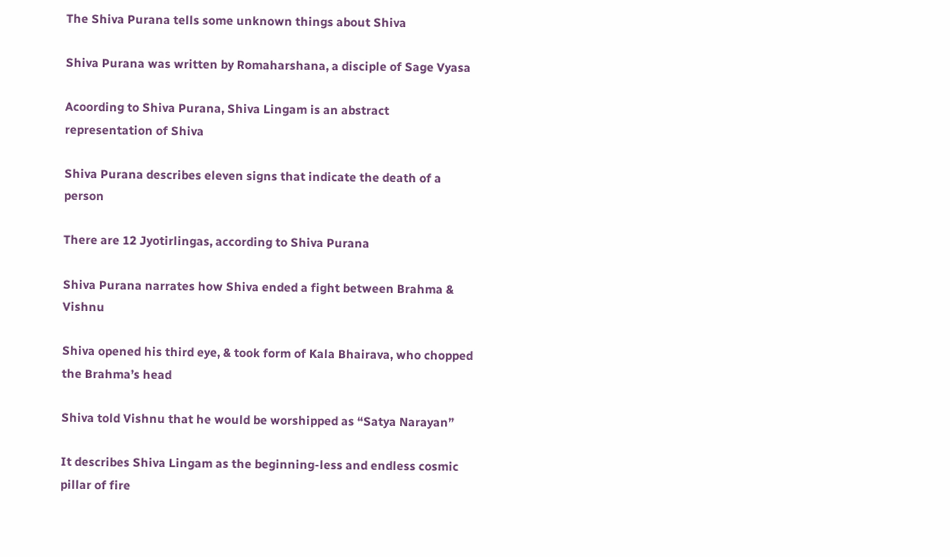The Shiva Purana tells some unknown things about Shiva

Shiva Purana was written by Romaharshana, a disciple of Sage Vyasa

Acoording to Shiva Purana, Shiva Lingam is an abstract  representation of Shiva

Shiva Purana describes eleven signs that indicate the death of a person

There are 12 Jyotirlingas, according to Shiva Purana

Shiva Purana narrates how Shiva ended a fight between Brahma & Vishnu

Shiva opened his third eye, & took form of Kala Bhairava, who chopped the Brahma’s head

Shiva told Vishnu that he would be worshipped as “Satya Narayan”

It describes Shiva Lingam as the beginning-less and endless cosmic pillar of fire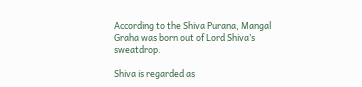According to the Shiva Purana, Mangal Graha was born out of Lord Shiva’s sweatdrop.

Shiva is regarded as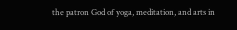the patron God of yoga, meditation, and arts in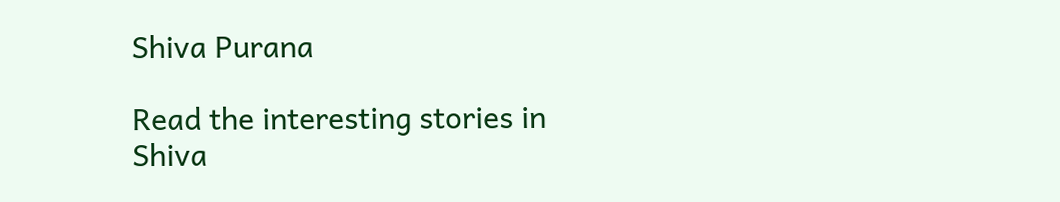Shiva Purana

Read the interesting stories in Shiva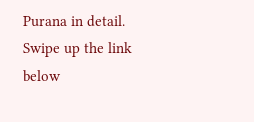Purana in detail. Swipe up the link below